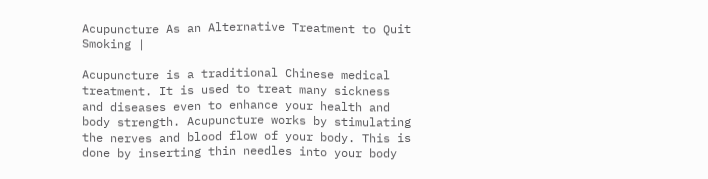Acupuncture As an Alternative Treatment to Quit Smoking |

Acupuncture is a traditional Chinese medical treatment. It is used to treat many sickness and diseases even to enhance your health and body strength. Acupuncture works by stimulating the nerves and blood flow of your body. This is done by inserting thin needles into your body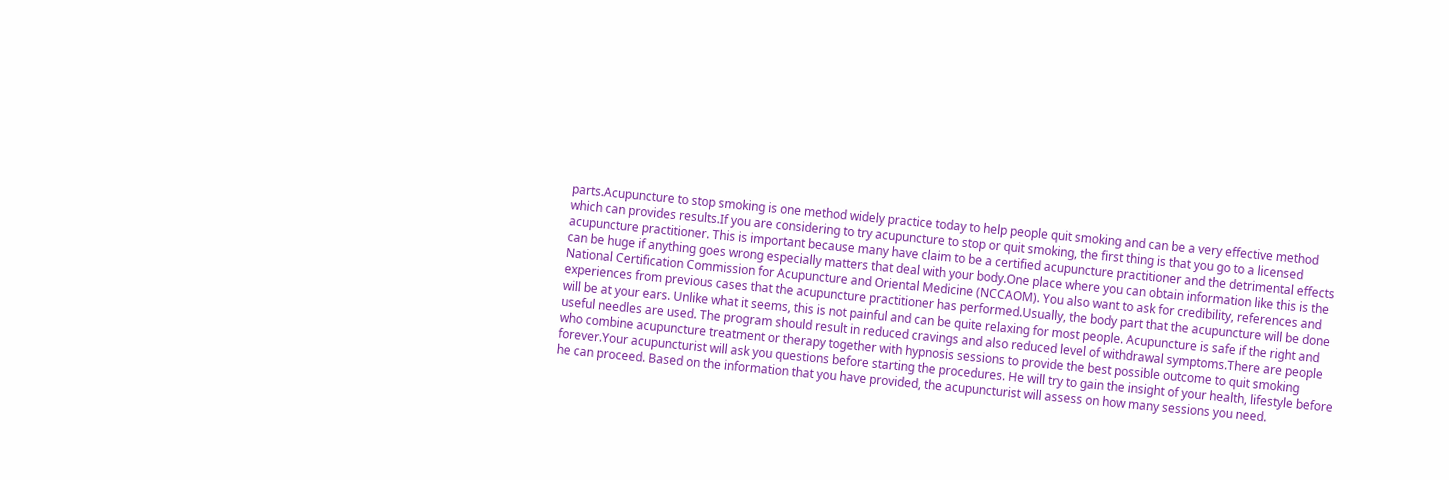parts.Acupuncture to stop smoking is one method widely practice today to help people quit smoking and can be a very effective method which can provides results.If you are considering to try acupuncture to stop or quit smoking, the first thing is that you go to a licensed acupuncture practitioner. This is important because many have claim to be a certified acupuncture practitioner and the detrimental effects can be huge if anything goes wrong especially matters that deal with your body.One place where you can obtain information like this is the National Certification Commission for Acupuncture and Oriental Medicine (NCCAOM). You also want to ask for credibility, references and experiences from previous cases that the acupuncture practitioner has performed.Usually, the body part that the acupuncture will be done will be at your ears. Unlike what it seems, this is not painful and can be quite relaxing for most people. Acupuncture is safe if the right and useful needles are used. The program should result in reduced cravings and also reduced level of withdrawal symptoms.There are people who combine acupuncture treatment or therapy together with hypnosis sessions to provide the best possible outcome to quit smoking forever.Your acupuncturist will ask you questions before starting the procedures. He will try to gain the insight of your health, lifestyle before he can proceed. Based on the information that you have provided, the acupuncturist will assess on how many sessions you need.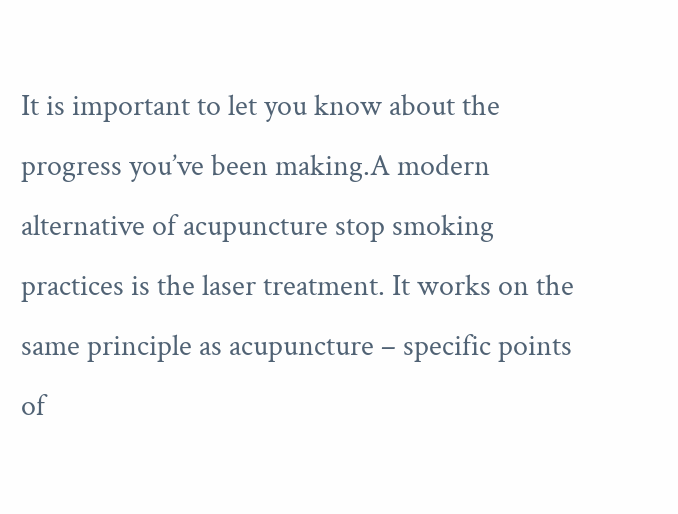It is important to let you know about the progress you’ve been making.A modern alternative of acupuncture stop smoking practices is the laser treatment. It works on the same principle as acupuncture – specific points of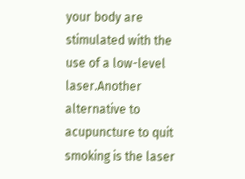your body are stimulated with the use of a low-level laser.Another alternative to acupuncture to quit smoking is the laser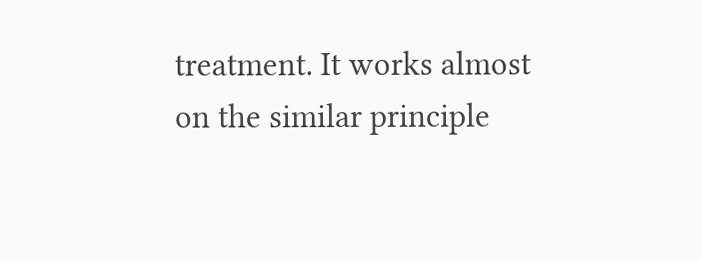treatment. It works almost on the similar principle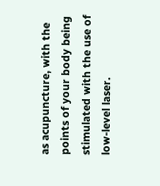as acupuncture, with the points of your body being stimulated with the use of low-level laser.